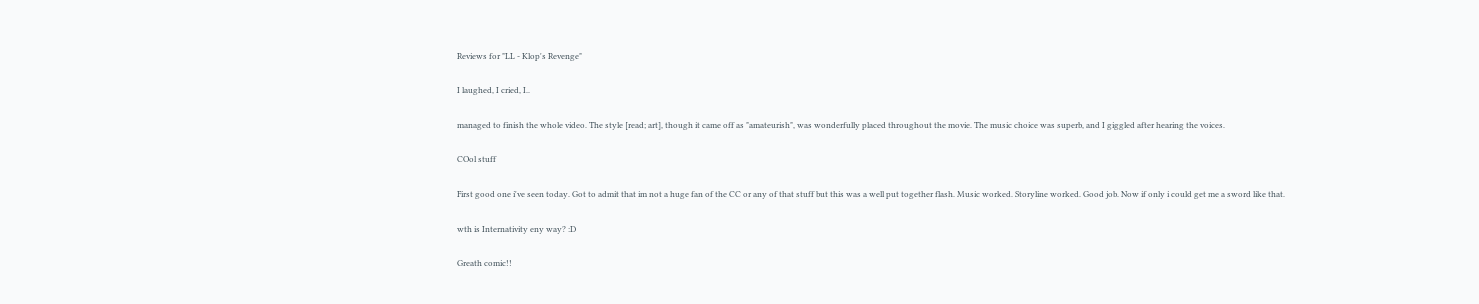Reviews for "LL - Klop's Revenge"

I laughed, I cried, I..

managed to finish the whole video. The style [read; art], though it came off as "amateurish", was wonderfully placed throughout the movie. The music choice was superb, and I giggled after hearing the voices.

COol stuff

First good one i've seen today. Got to admit that im not a huge fan of the CC or any of that stuff but this was a well put together flash. Music worked. Storyline worked. Good job. Now if only i could get me a sword like that.

wth is Internativity eny way? :D

Greath comic!!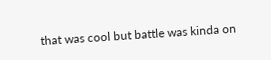that was cool but battle was kinda on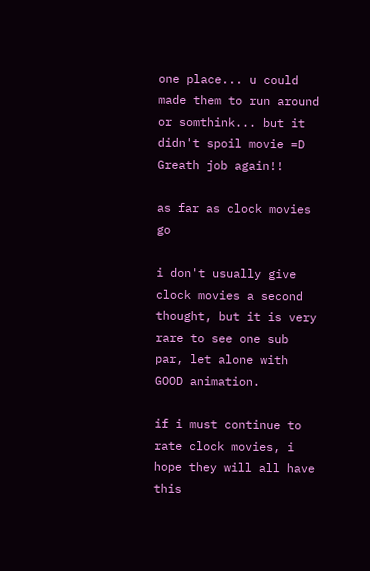one place... u could made them to run around or somthink... but it didn't spoil movie =D Greath job again!!

as far as clock movies go

i don't usually give clock movies a second thought, but it is very rare to see one sub par, let alone with GOOD animation.

if i must continue to rate clock movies, i hope they will all have this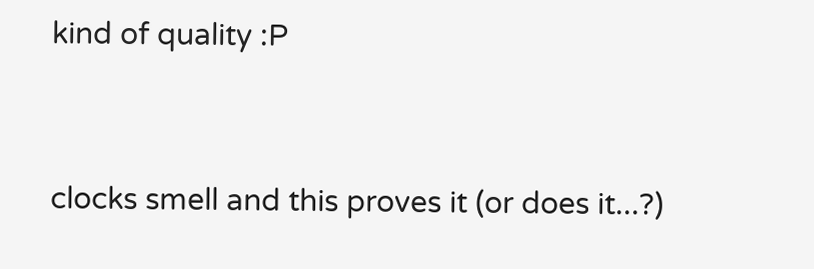kind of quality :P


clocks smell and this proves it (or does it...?)